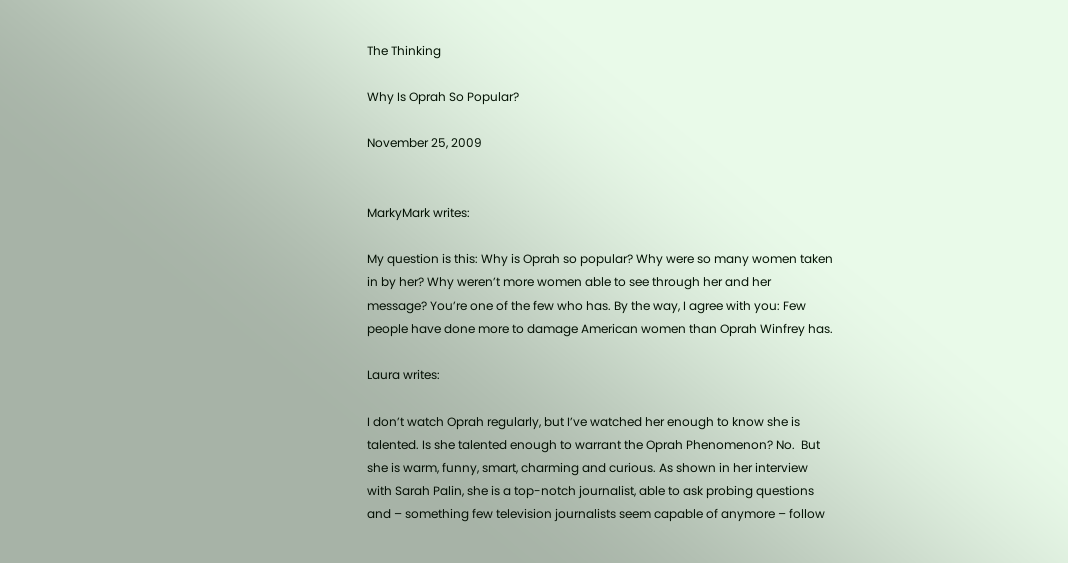The Thinking

Why Is Oprah So Popular?

November 25, 2009


MarkyMark writes:

My question is this: Why is Oprah so popular? Why were so many women taken in by her? Why weren’t more women able to see through her and her message? You’re one of the few who has. By the way, I agree with you: Few people have done more to damage American women than Oprah Winfrey has.

Laura writes:

I don’t watch Oprah regularly, but I’ve watched her enough to know she is talented. Is she talented enough to warrant the Oprah Phenomenon? No.  But she is warm, funny, smart, charming and curious. As shown in her interview with Sarah Palin, she is a top-notch journalist, able to ask probing questions and – something few television journalists seem capable of anymore – follow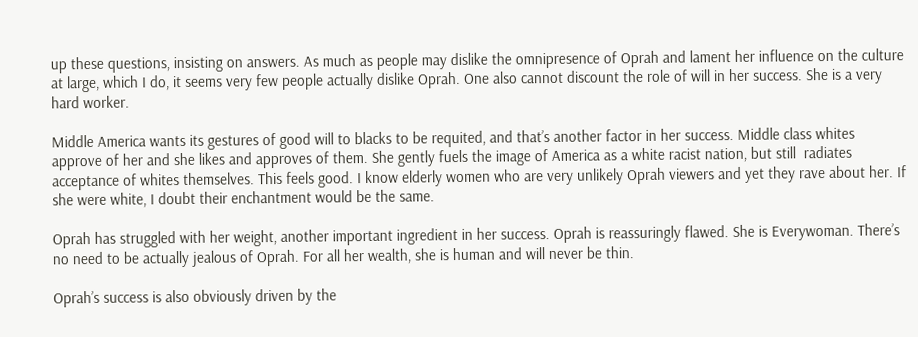up these questions, insisting on answers. As much as people may dislike the omnipresence of Oprah and lament her influence on the culture at large, which I do, it seems very few people actually dislike Oprah. One also cannot discount the role of will in her success. She is a very hard worker.

Middle America wants its gestures of good will to blacks to be requited, and that’s another factor in her success. Middle class whites approve of her and she likes and approves of them. She gently fuels the image of America as a white racist nation, but still  radiates acceptance of whites themselves. This feels good. I know elderly women who are very unlikely Oprah viewers and yet they rave about her. If she were white, I doubt their enchantment would be the same.

Oprah has struggled with her weight, another important ingredient in her success. Oprah is reassuringly flawed. She is Everywoman. There’s no need to be actually jealous of Oprah. For all her wealth, she is human and will never be thin.

Oprah’s success is also obviously driven by the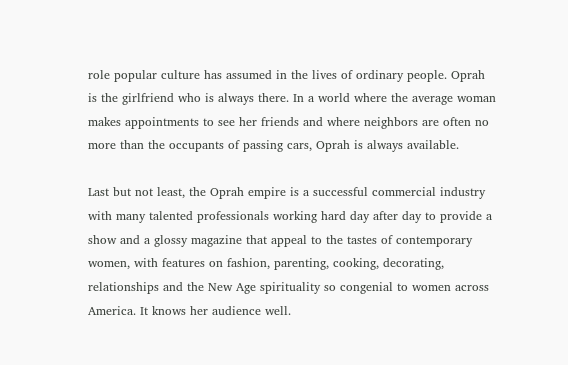role popular culture has assumed in the lives of ordinary people. Oprah is the girlfriend who is always there. In a world where the average woman makes appointments to see her friends and where neighbors are often no more than the occupants of passing cars, Oprah is always available.

Last but not least, the Oprah empire is a successful commercial industry with many talented professionals working hard day after day to provide a show and a glossy magazine that appeal to the tastes of contemporary women, with features on fashion, parenting, cooking, decorating, relationships and the New Age spirituality so congenial to women across America. It knows her audience well.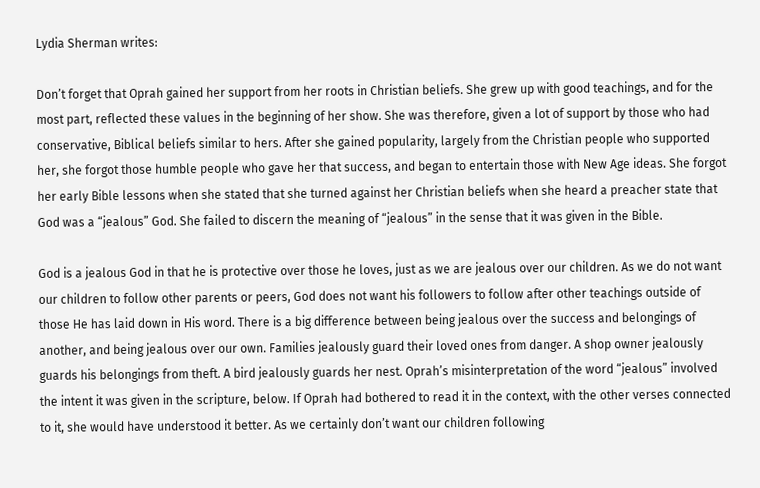Lydia Sherman writes:

Don’t forget that Oprah gained her support from her roots in Christian beliefs. She grew up with good teachings, and for the most part, reflected these values in the beginning of her show. She was therefore, given a lot of support by those who had conservative, Biblical beliefs similar to hers. After she gained popularity, largely from the Christian people who supported her, she forgot those humble people who gave her that success, and began to entertain those with New Age ideas. She forgot her early Bible lessons when she stated that she turned against her Christian beliefs when she heard a preacher state that God was a “jealous” God. She failed to discern the meaning of “jealous” in the sense that it was given in the Bible.

God is a jealous God in that he is protective over those he loves, just as we are jealous over our children. As we do not want our children to follow other parents or peers, God does not want his followers to follow after other teachings outside of those He has laid down in His word. There is a big difference between being jealous over the success and belongings of another, and being jealous over our own. Families jealously guard their loved ones from danger. A shop owner jealously guards his belongings from theft. A bird jealously guards her nest. Oprah’s misinterpretation of the word “jealous” involved the intent it was given in the scripture, below. If Oprah had bothered to read it in the context, with the other verses connected to it, she would have understood it better. As we certainly don’t want our children following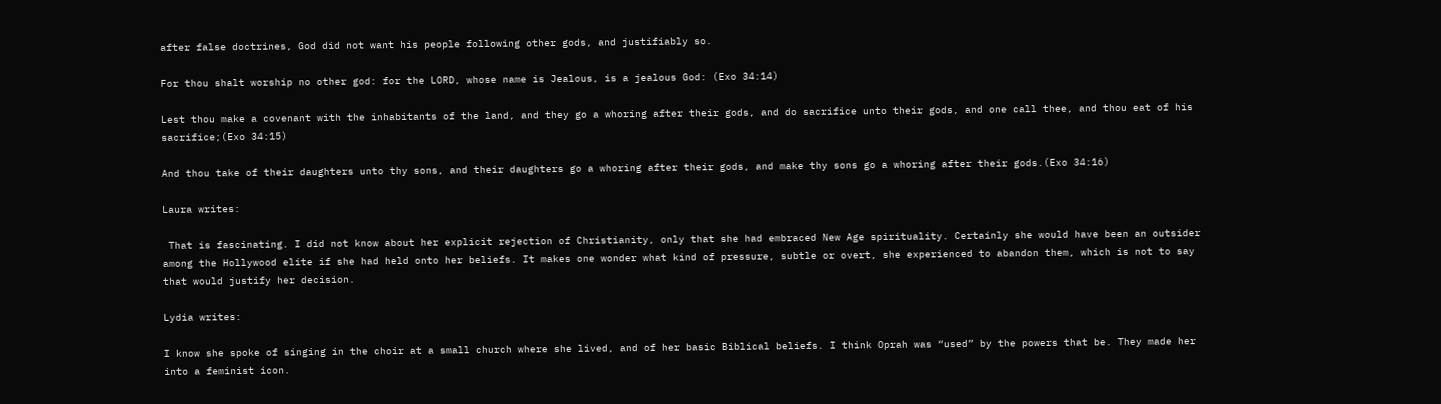after false doctrines, God did not want his people following other gods, and justifiably so.

For thou shalt worship no other god: for the LORD, whose name is Jealous, is a jealous God: (Exo 34:14)

Lest thou make a covenant with the inhabitants of the land, and they go a whoring after their gods, and do sacrifice unto their gods, and one call thee, and thou eat of his sacrifice;(Exo 34:15)

And thou take of their daughters unto thy sons, and their daughters go a whoring after their gods, and make thy sons go a whoring after their gods.(Exo 34:16)

Laura writes:

 That is fascinating. I did not know about her explicit rejection of Christianity, only that she had embraced New Age spirituality. Certainly she would have been an outsider among the Hollywood elite if she had held onto her beliefs. It makes one wonder what kind of pressure, subtle or overt, she experienced to abandon them, which is not to say that would justify her decision.

Lydia writes:

I know she spoke of singing in the choir at a small church where she lived, and of her basic Biblical beliefs. I think Oprah was “used” by the powers that be. They made her into a feminist icon.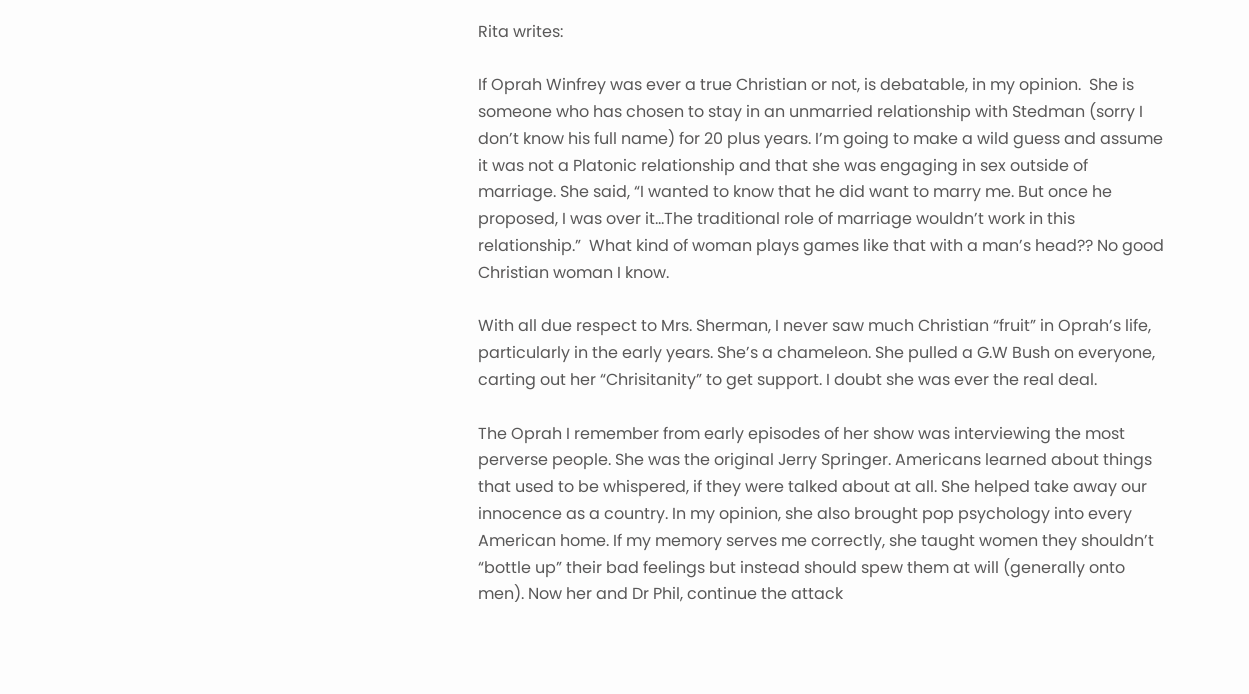Rita writes:

If Oprah Winfrey was ever a true Christian or not, is debatable, in my opinion.  She is someone who has chosen to stay in an unmarried relationship with Stedman (sorry I don’t know his full name) for 20 plus years. I’m going to make a wild guess and assume it was not a Platonic relationship and that she was engaging in sex outside of marriage. She said, “I wanted to know that he did want to marry me. But once he proposed, I was over it…The traditional role of marriage wouldn’t work in this relationship.”  What kind of woman plays games like that with a man’s head?? No good Christian woman I know.

With all due respect to Mrs. Sherman, I never saw much Christian “fruit” in Oprah’s life, particularly in the early years. She’s a chameleon. She pulled a G.W Bush on everyone, carting out her “Chrisitanity” to get support. I doubt she was ever the real deal.

The Oprah I remember from early episodes of her show was interviewing the most perverse people. She was the original Jerry Springer. Americans learned about things that used to be whispered, if they were talked about at all. She helped take away our innocence as a country. In my opinion, she also brought pop psychology into every American home. If my memory serves me correctly, she taught women they shouldn’t “bottle up” their bad feelings but instead should spew them at will (generally onto men). Now her and Dr Phil, continue the attack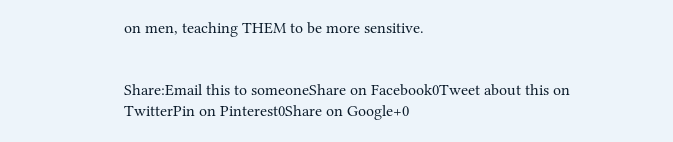on men, teaching THEM to be more sensitive.


Share:Email this to someoneShare on Facebook0Tweet about this on TwitterPin on Pinterest0Share on Google+0